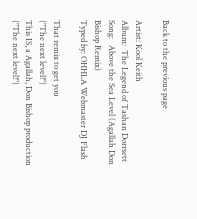Back to the previous page

Artist: Kool Keith
Album:  The Legend of Tashan Dorrsett
Song:   Above the Sea Level (Agallah Don Bishop Remix)
Typed by: OHHLA Webmaster DJ Flash

That remix to get you
{"The next level!"}
This IS, a Agallah, Don Bishop production
{"The next level!"}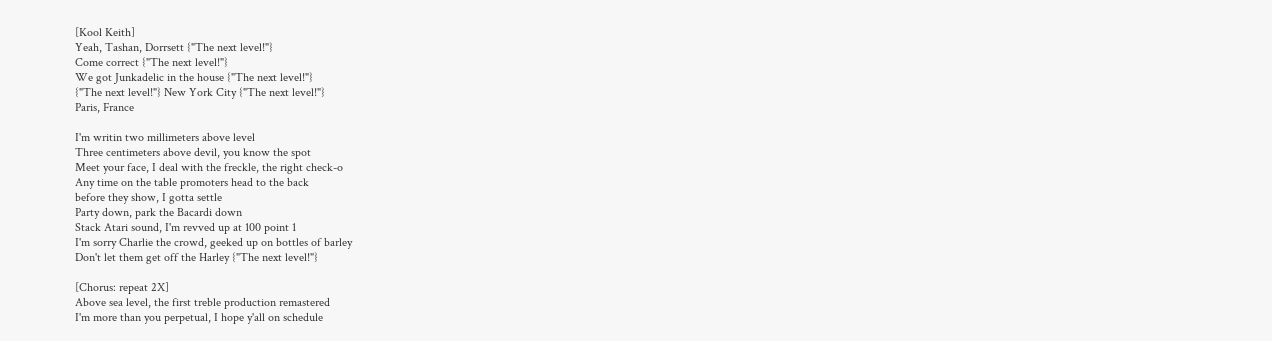[Kool Keith]
Yeah, Tashan, Dorrsett {"The next level!"}
Come correct {"The next level!"}
We got Junkadelic in the house {"The next level!"}
{"The next level!"} New York City {"The next level!"}
Paris, France

I'm writin two millimeters above level
Three centimeters above devil, you know the spot
Meet your face, I deal with the freckle, the right check-o
Any time on the table promoters head to the back
before they show, I gotta settle
Party down, park the Bacardi down
Stack Atari sound, I'm revved up at 100 point 1
I'm sorry Charlie the crowd, geeked up on bottles of barley
Don't let them get off the Harley {"The next level!"}

[Chorus: repeat 2X]
Above sea level, the first treble production remastered
I'm more than you perpetual, I hope y'all on schedule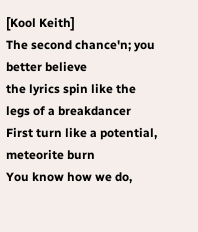[Kool Keith]
The second chance'n; you better believe
the lyrics spin like the legs of a breakdancer
First turn like a potential, meteorite burn
You know how we do,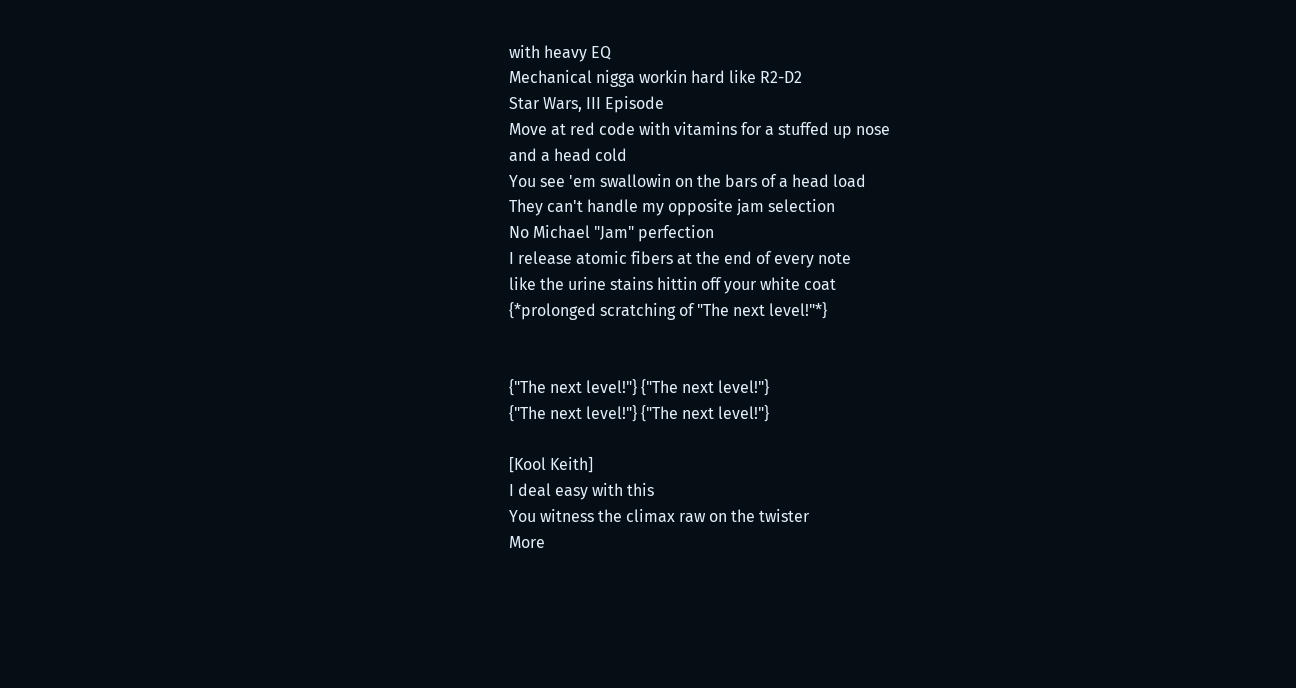with heavy EQ
Mechanical nigga workin hard like R2-D2
Star Wars, III Episode
Move at red code with vitamins for a stuffed up nose
and a head cold
You see 'em swallowin on the bars of a head load
They can't handle my opposite jam selection
No Michael "Jam" perfection
I release atomic fibers at the end of every note
like the urine stains hittin off your white coat
{*prolonged scratching of "The next level!"*}


{"The next level!"} {"The next level!"}
{"The next level!"} {"The next level!"}

[Kool Keith]
I deal easy with this
You witness the climax raw on the twister
More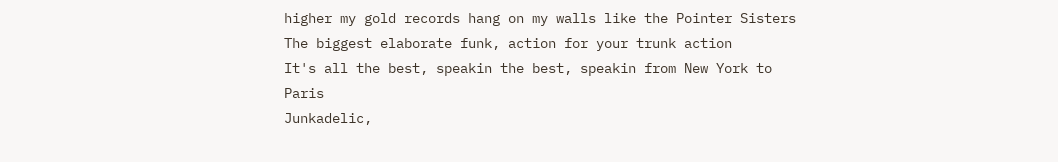higher my gold records hang on my walls like the Pointer Sisters
The biggest elaborate funk, action for your trunk action
It's all the best, speakin the best, speakin from New York to Paris
Junkadelic,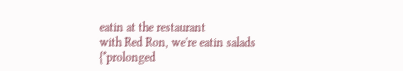eatin at the restaurant
with Red Ron, we're eatin salads
{*prolonged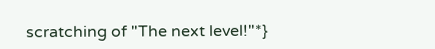scratching of "The next level!"*}